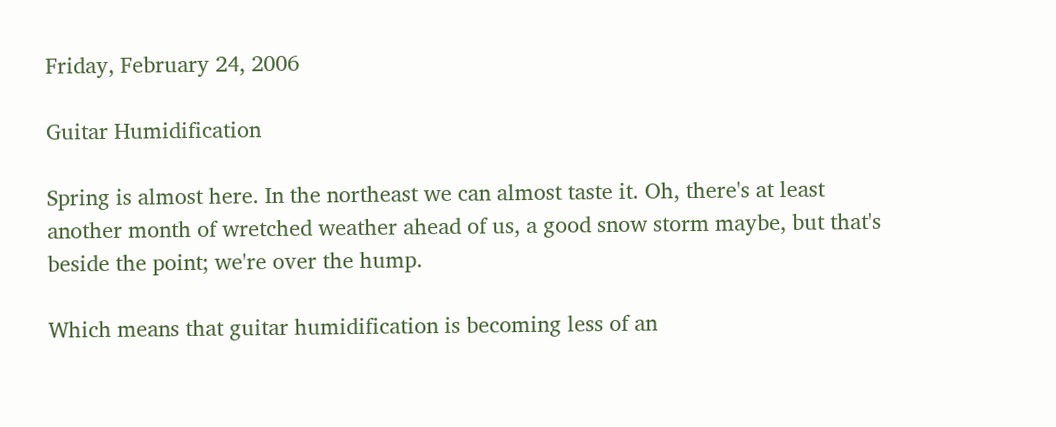Friday, February 24, 2006

Guitar Humidification

Spring is almost here. In the northeast we can almost taste it. Oh, there's at least another month of wretched weather ahead of us, a good snow storm maybe, but that's beside the point; we're over the hump.

Which means that guitar humidification is becoming less of an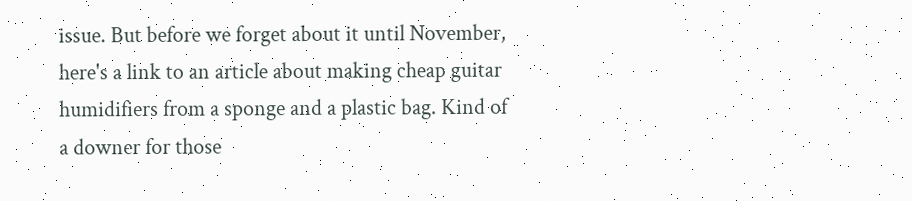issue. But before we forget about it until November, here's a link to an article about making cheap guitar humidifiers from a sponge and a plastic bag. Kind of a downer for those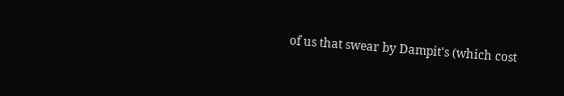of us that swear by Dampit's (which cost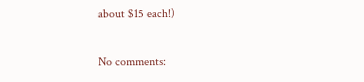about $15 each!)

No comments: